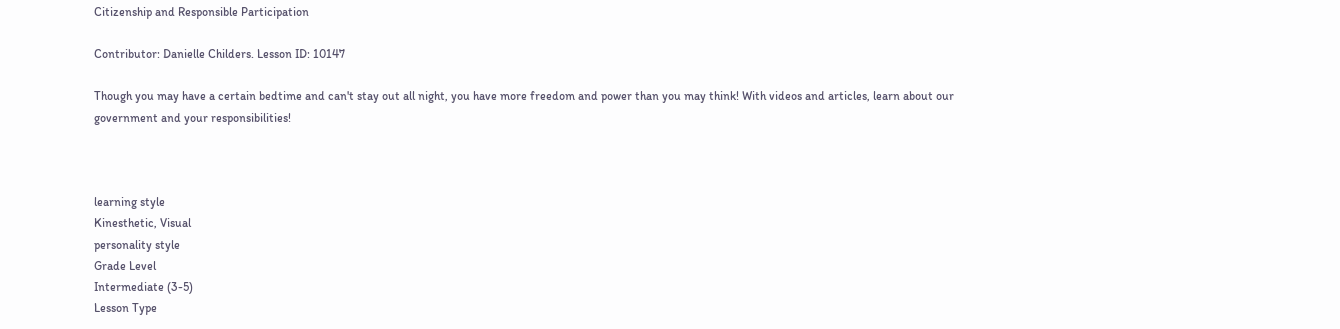Citizenship and Responsible Participation

Contributor: Danielle Childers. Lesson ID: 10147

Though you may have a certain bedtime and can't stay out all night, you have more freedom and power than you may think! With videos and articles, learn about our government and your responsibilities!



learning style
Kinesthetic, Visual
personality style
Grade Level
Intermediate (3-5)
Lesson Type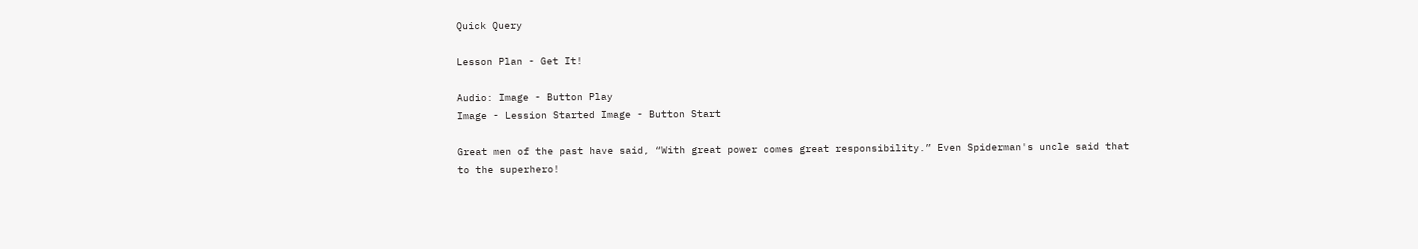Quick Query

Lesson Plan - Get It!

Audio: Image - Button Play
Image - Lession Started Image - Button Start

Great men of the past have said, “With great power comes great responsibility.” Even Spiderman's uncle said that to the superhero!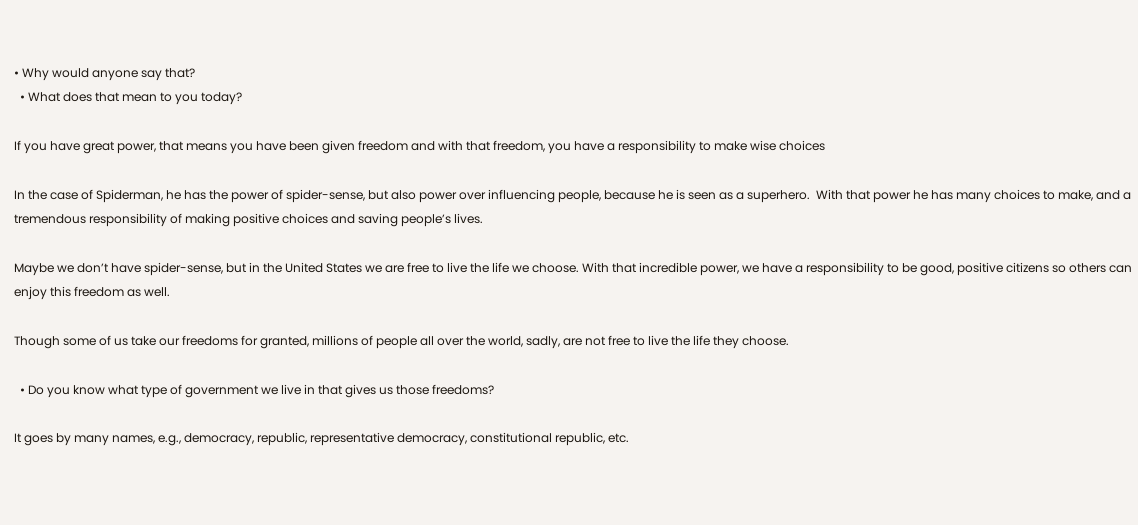• Why would anyone say that?
  • What does that mean to you today?

If you have great power, that means you have been given freedom and with that freedom, you have a responsibility to make wise choices

In the case of Spiderman, he has the power of spider-sense, but also power over influencing people, because he is seen as a superhero.  With that power he has many choices to make, and a tremendous responsibility of making positive choices and saving people’s lives.

Maybe we don’t have spider-sense, but in the United States we are free to live the life we choose. With that incredible power, we have a responsibility to be good, positive citizens so others can enjoy this freedom as well.

Though some of us take our freedoms for granted, millions of people all over the world, sadly, are not free to live the life they choose.

  • Do you know what type of government we live in that gives us those freedoms?

It goes by many names, e.g., democracy, republic, representative democracy, constitutional republic, etc.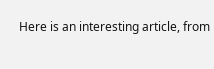Here is an interesting article, from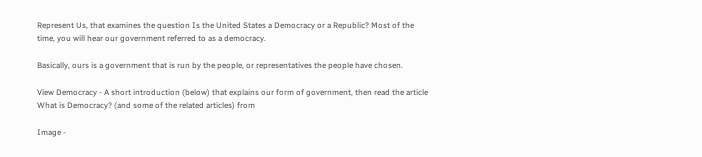Represent Us, that examines the question Is the United States a Democracy or a Republic? Most of the time, you will hear our government referred to as a democracy.

Basically, ours is a government that is run by the people, or representatives the people have chosen.

View Democracy - A short introduction (below) that explains our form of government, then read the article What is Democracy? (and some of the related articles) from

Image -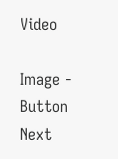Video

Image - Button Next